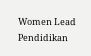Women Lead Pendidikan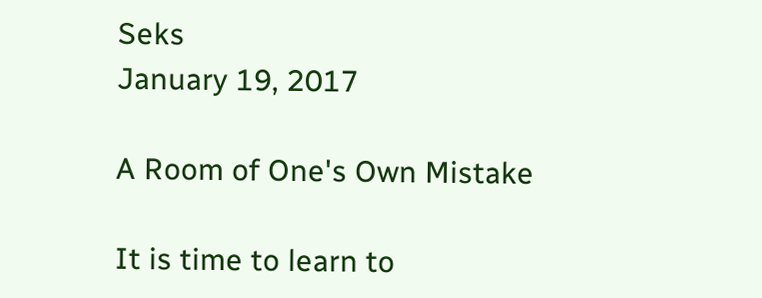Seks
January 19, 2017

A Room of One's Own Mistake

It is time to learn to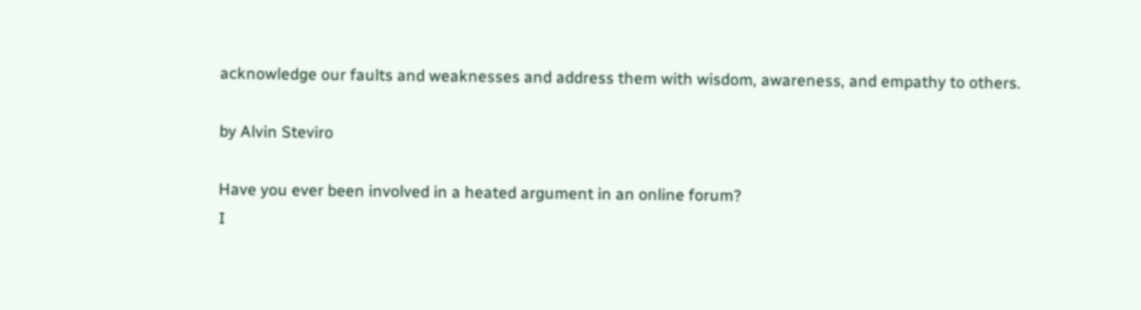acknowledge our faults and weaknesses and address them with wisdom, awareness, and empathy to others.

by Alvin Steviro

Have you ever been involved in a heated argument in an online forum?
I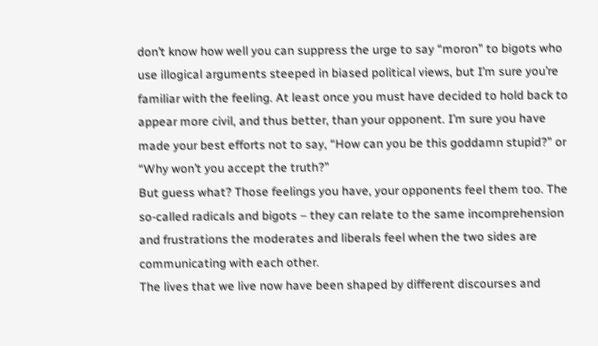don’t know how well you can suppress the urge to say “moron” to bigots who use illogical arguments steeped in biased political views, but I’m sure you’re familiar with the feeling. At least once you must have decided to hold back to appear more civil, and thus better, than your opponent. I’m sure you have made your best efforts not to say, “How can you be this goddamn stupid?” or “Why won’t you accept the truth?”
But guess what? Those feelings you have, your opponents feel them too. The so-called radicals and bigots – they can relate to the same incomprehension and frustrations the moderates and liberals feel when the two sides are communicating with each other.
The lives that we live now have been shaped by different discourses and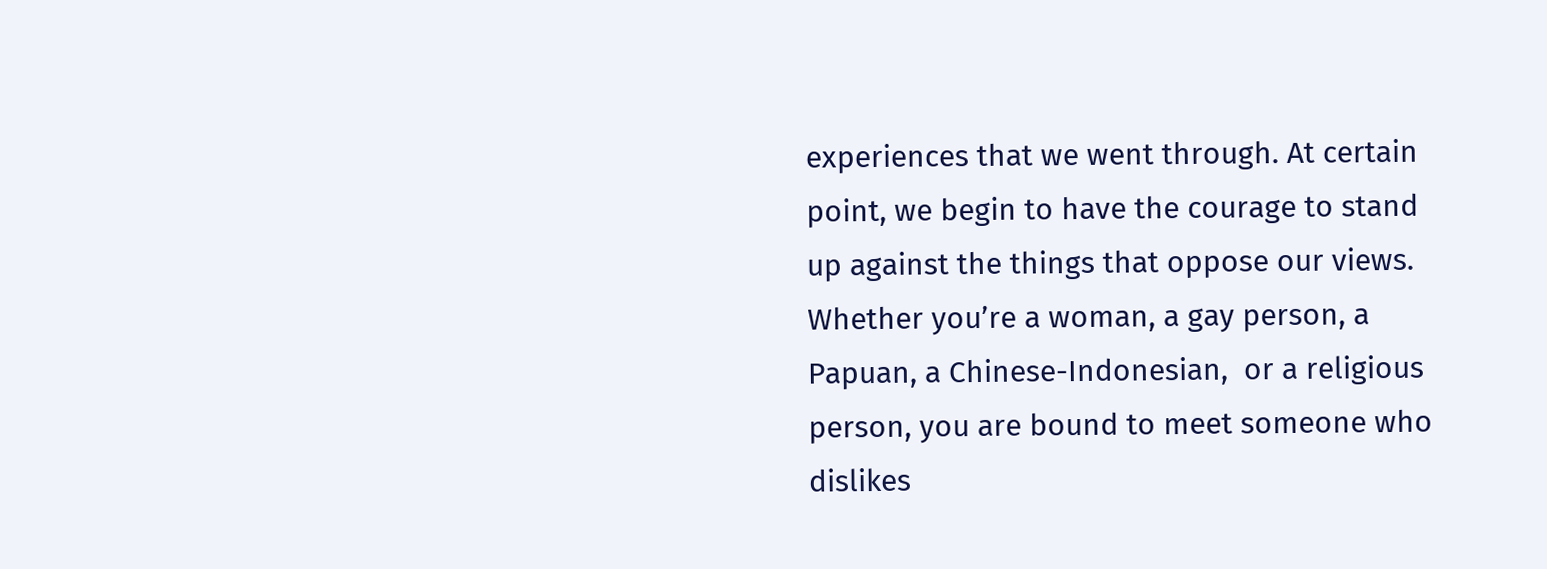experiences that we went through. At certain point, we begin to have the courage to stand up against the things that oppose our views. Whether you’re a woman, a gay person, a Papuan, a Chinese-Indonesian,  or a religious person, you are bound to meet someone who dislikes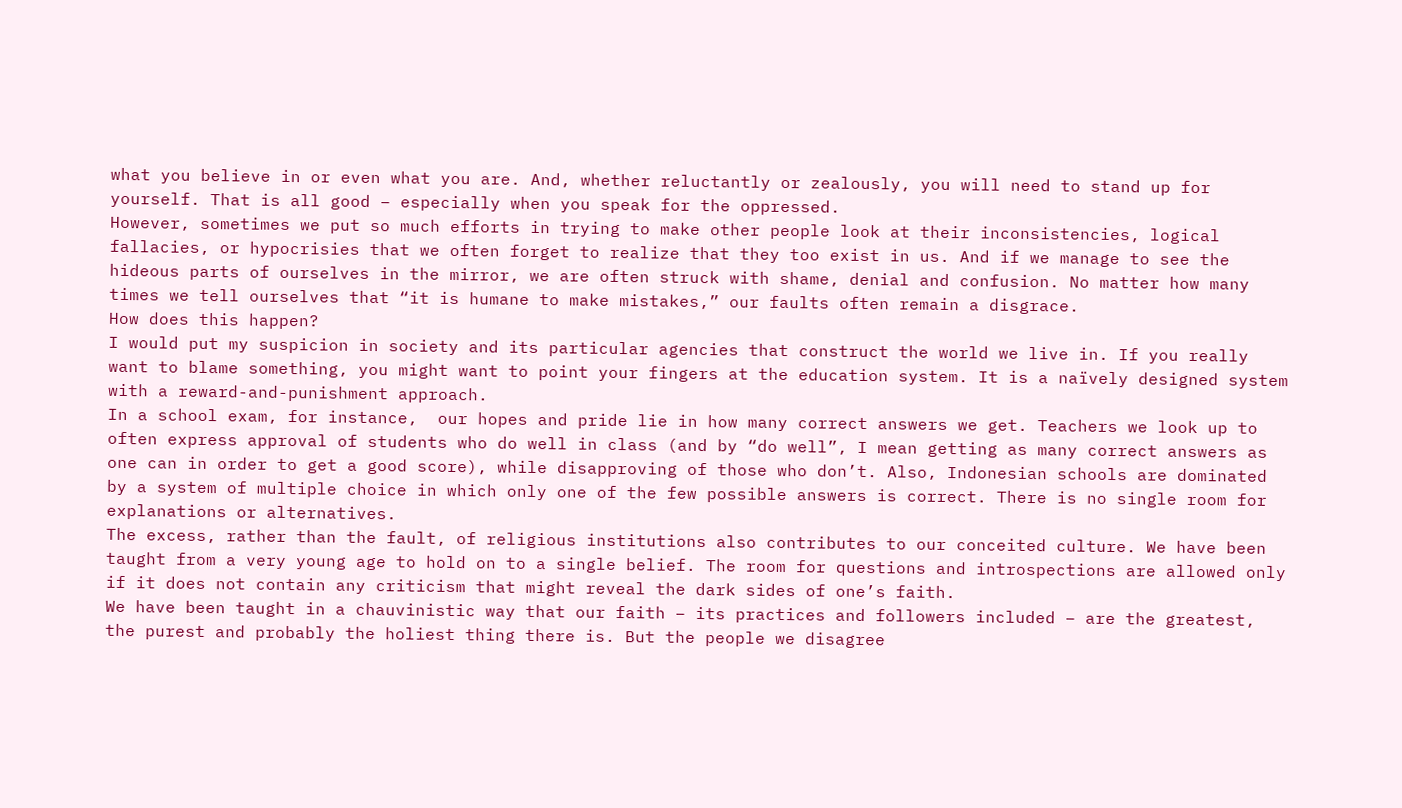what you believe in or even what you are. And, whether reluctantly or zealously, you will need to stand up for yourself. That is all good – especially when you speak for the oppressed.
However, sometimes we put so much efforts in trying to make other people look at their inconsistencies, logical fallacies, or hypocrisies that we often forget to realize that they too exist in us. And if we manage to see the hideous parts of ourselves in the mirror, we are often struck with shame, denial and confusion. No matter how many times we tell ourselves that “it is humane to make mistakes,” our faults often remain a disgrace.
How does this happen?
I would put my suspicion in society and its particular agencies that construct the world we live in. If you really want to blame something, you might want to point your fingers at the education system. It is a naïvely designed system with a reward-and-punishment approach.
In a school exam, for instance,  our hopes and pride lie in how many correct answers we get. Teachers we look up to often express approval of students who do well in class (and by “do well”, I mean getting as many correct answers as one can in order to get a good score), while disapproving of those who don’t. Also, Indonesian schools are dominated by a system of multiple choice in which only one of the few possible answers is correct. There is no single room for explanations or alternatives.
The excess, rather than the fault, of religious institutions also contributes to our conceited culture. We have been taught from a very young age to hold on to a single belief. The room for questions and introspections are allowed only if it does not contain any criticism that might reveal the dark sides of one’s faith.
We have been taught in a chauvinistic way that our faith – its practices and followers included – are the greatest, the purest and probably the holiest thing there is. But the people we disagree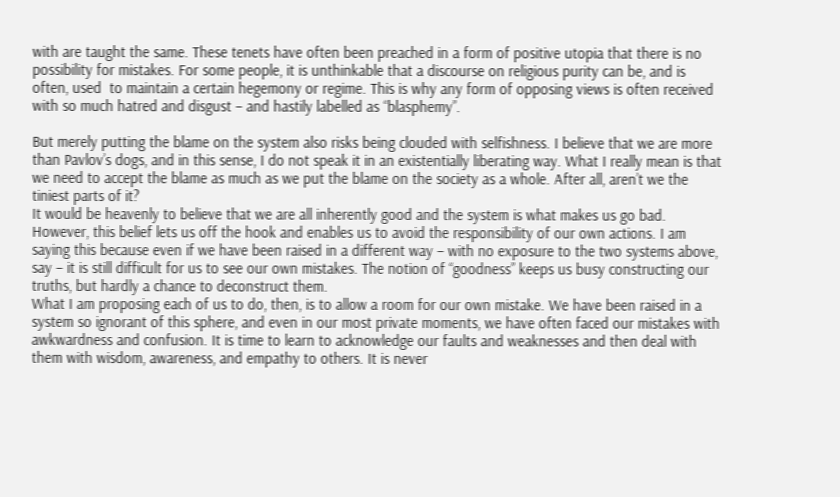with are taught the same. These tenets have often been preached in a form of positive utopia that there is no possibility for mistakes. For some people, it is unthinkable that a discourse on religious purity can be, and is often, used  to maintain a certain hegemony or regime. This is why any form of opposing views is often received with so much hatred and disgust – and hastily labelled as “blasphemy”.

But merely putting the blame on the system also risks being clouded with selfishness. I believe that we are more than Pavlov’s dogs, and in this sense, I do not speak it in an existentially liberating way. What I really mean is that we need to accept the blame as much as we put the blame on the society as a whole. After all, aren’t we the tiniest parts of it?
It would be heavenly to believe that we are all inherently good and the system is what makes us go bad. However, this belief lets us off the hook and enables us to avoid the responsibility of our own actions. I am saying this because even if we have been raised in a different way – with no exposure to the two systems above, say – it is still difficult for us to see our own mistakes. The notion of “goodness” keeps us busy constructing our truths, but hardly a chance to deconstruct them.
What I am proposing each of us to do, then, is to allow a room for our own mistake. We have been raised in a system so ignorant of this sphere, and even in our most private moments, we have often faced our mistakes with awkwardness and confusion. It is time to learn to acknowledge our faults and weaknesses and then deal with them with wisdom, awareness, and empathy to others. It is never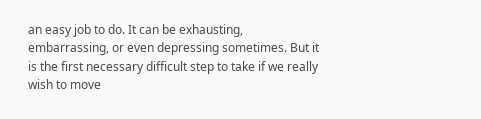an easy job to do. It can be exhausting, embarrassing, or even depressing sometimes. But it is the first necessary difficult step to take if we really wish to move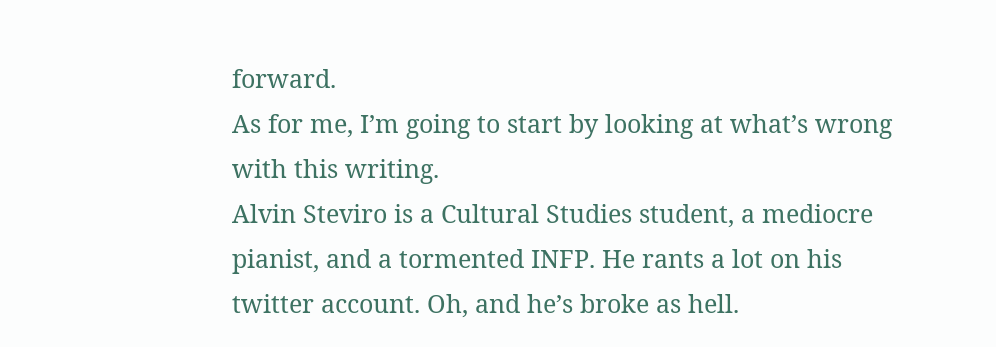forward.
As for me, I’m going to start by looking at what’s wrong with this writing.
Alvin Steviro is a Cultural Studies student, a mediocre pianist, and a tormented INFP. He rants a lot on his twitter account. Oh, and he’s broke as hell.